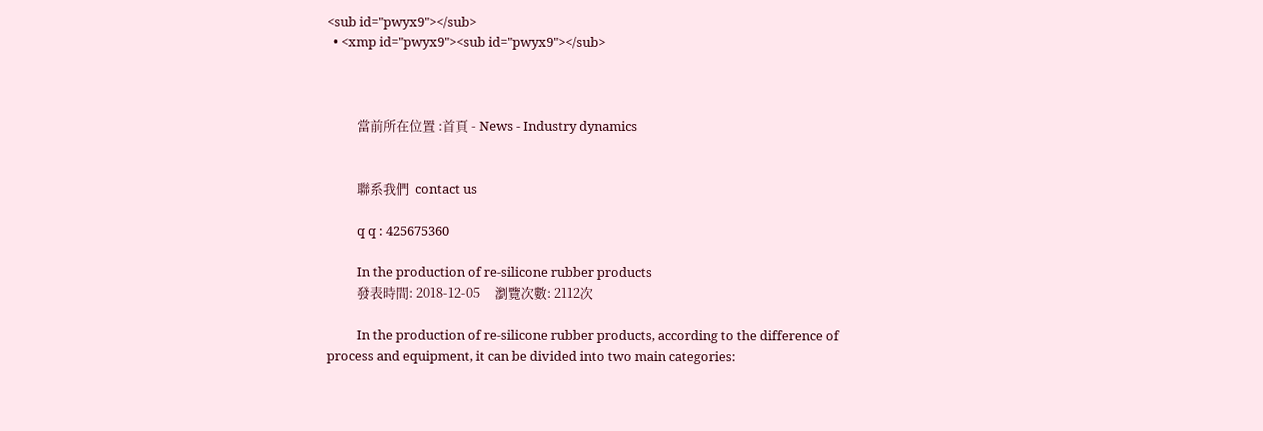<sub id="pwyx9"></sub>
  • <xmp id="pwyx9"><sub id="pwyx9"></sub>



          當前所在位置 :首頁 - News - Industry dynamics


          聯系我們  contact us

          q q : 425675360

          In the production of re-silicone rubber products
          發表時間: 2018-12-05     瀏覽次數: 2112次

          In the production of re-silicone rubber products, according to the difference of process and equipment, it can be divided into two main categories: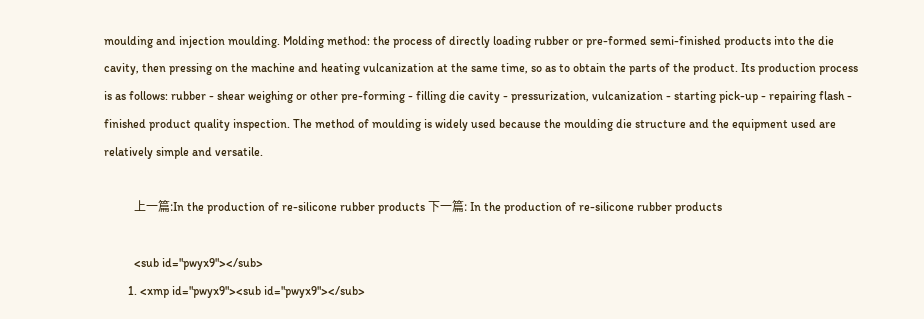moulding and injection moulding. Molding method: the process of directly loading rubber or pre-formed semi-finished products into the die cavity, then pressing on the machine and heating vulcanization at the same time, so as to obtain the parts of the product. Its production process is as follows: rubber - shear weighing or other pre-forming - filling die cavity - pressurization, vulcanization - starting pick-up - repairing flash - finished product quality inspection. The method of moulding is widely used because the moulding die structure and the equipment used are relatively simple and versatile.

          上一篇:In the production of re-silicone rubber products 下一篇: In the production of re-silicone rubber products

          <sub id="pwyx9"></sub>
        1. <xmp id="pwyx9"><sub id="pwyx9"></sub>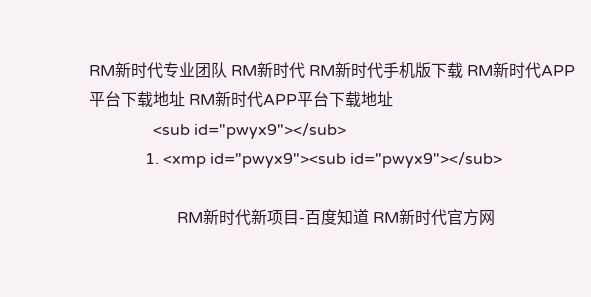RM新时代专业团队 RM新时代 RM新时代手机版下载 RM新时代APP平台下载地址 RM新时代APP平台下载地址
                <sub id="pwyx9"></sub>
              1. <xmp id="pwyx9"><sub id="pwyx9"></sub>

                      RM新时代新项目-百度知道 RM新时代官方网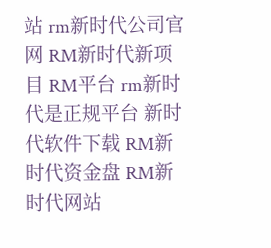站 rm新时代公司官网 RM新时代新项目 RM平台 rm新时代是正规平台 新时代软件下载 RM新时代资金盘 RM新时代网站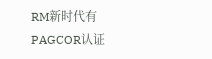RM新时代有PAGCOR认证